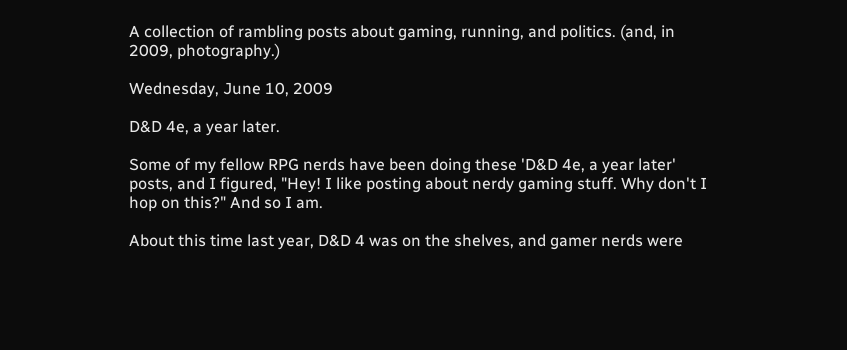A collection of rambling posts about gaming, running, and politics. (and, in 2009, photography.)

Wednesday, June 10, 2009

D&D 4e, a year later.

Some of my fellow RPG nerds have been doing these 'D&D 4e, a year later' posts, and I figured, "Hey! I like posting about nerdy gaming stuff. Why don't I hop on this?" And so I am.

About this time last year, D&D 4 was on the shelves, and gamer nerds were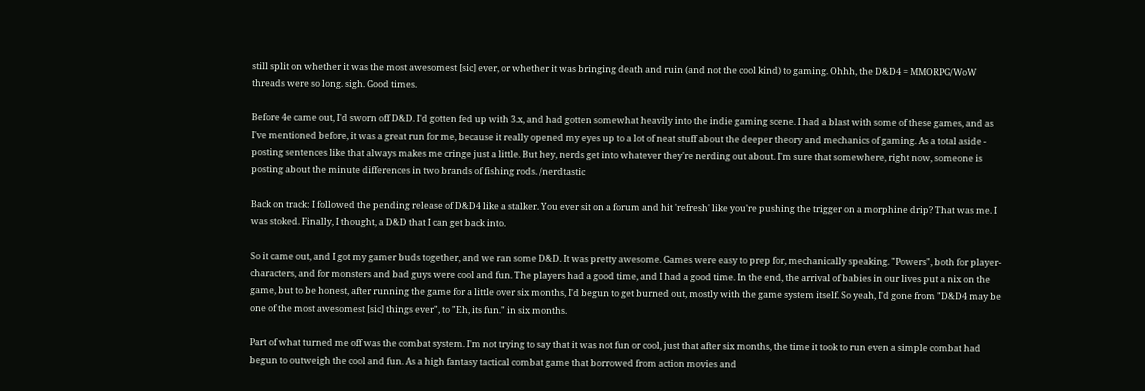still split on whether it was the most awesomest [sic] ever, or whether it was bringing death and ruin (and not the cool kind) to gaming. Ohhh, the D&D4 = MMORPG/WoW threads were so long. sigh. Good times.

Before 4e came out, I'd sworn off D&D. I'd gotten fed up with 3.x, and had gotten somewhat heavily into the indie gaming scene. I had a blast with some of these games, and as I've mentioned before, it was a great run for me, because it really opened my eyes up to a lot of neat stuff about the deeper theory and mechanics of gaming. As a total aside - posting sentences like that always makes me cringe just a little. But hey, nerds get into whatever they're nerding out about. I'm sure that somewhere, right now, someone is posting about the minute differences in two brands of fishing rods. /nerdtastic

Back on track: I followed the pending release of D&D4 like a stalker. You ever sit on a forum and hit 'refresh' like you're pushing the trigger on a morphine drip? That was me. I was stoked. Finally, I thought, a D&D that I can get back into.

So it came out, and I got my gamer buds together, and we ran some D&D. It was pretty awesome. Games were easy to prep for, mechanically speaking. "Powers", both for player-characters, and for monsters and bad guys were cool and fun. The players had a good time, and I had a good time. In the end, the arrival of babies in our lives put a nix on the game, but to be honest, after running the game for a little over six months, I'd begun to get burned out, mostly with the game system itself. So yeah, I'd gone from "D&D4 may be one of the most awesomest [sic] things ever", to "Eh, its fun." in six months.

Part of what turned me off was the combat system. I'm not trying to say that it was not fun or cool, just that after six months, the time it took to run even a simple combat had begun to outweigh the cool and fun. As a high fantasy tactical combat game that borrowed from action movies and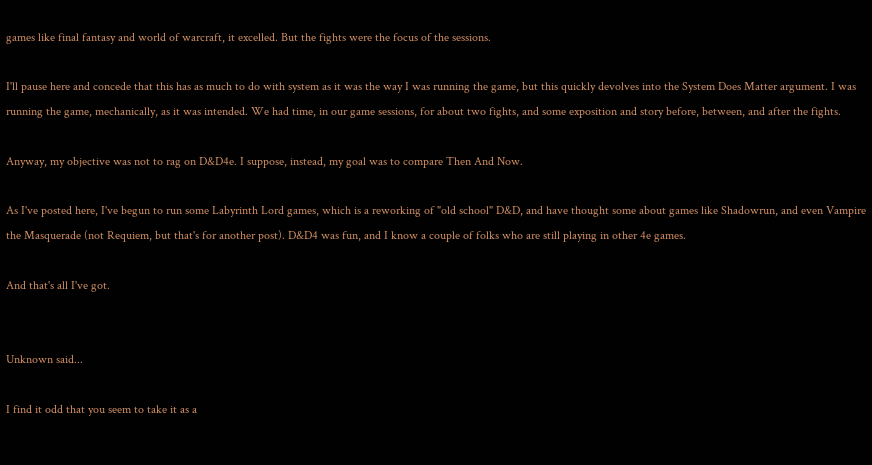games like final fantasy and world of warcraft, it excelled. But the fights were the focus of the sessions.

I'll pause here and concede that this has as much to do with system as it was the way I was running the game, but this quickly devolves into the System Does Matter argument. I was running the game, mechanically, as it was intended. We had time, in our game sessions, for about two fights, and some exposition and story before, between, and after the fights.

Anyway, my objective was not to rag on D&D4e. I suppose, instead, my goal was to compare Then And Now.

As I've posted here, I've begun to run some Labyrinth Lord games, which is a reworking of "old school" D&D, and have thought some about games like Shadowrun, and even Vampire the Masquerade (not Requiem, but that's for another post). D&D4 was fun, and I know a couple of folks who are still playing in other 4e games.

And that's all I've got.


Unknown said...

I find it odd that you seem to take it as a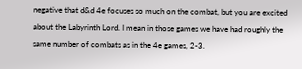negative that d&d 4e focuses so much on the combat, but you are excited about the Labyrinth Lord. I mean in those games we have had roughly the same number of combats as in the 4e games, 2-3.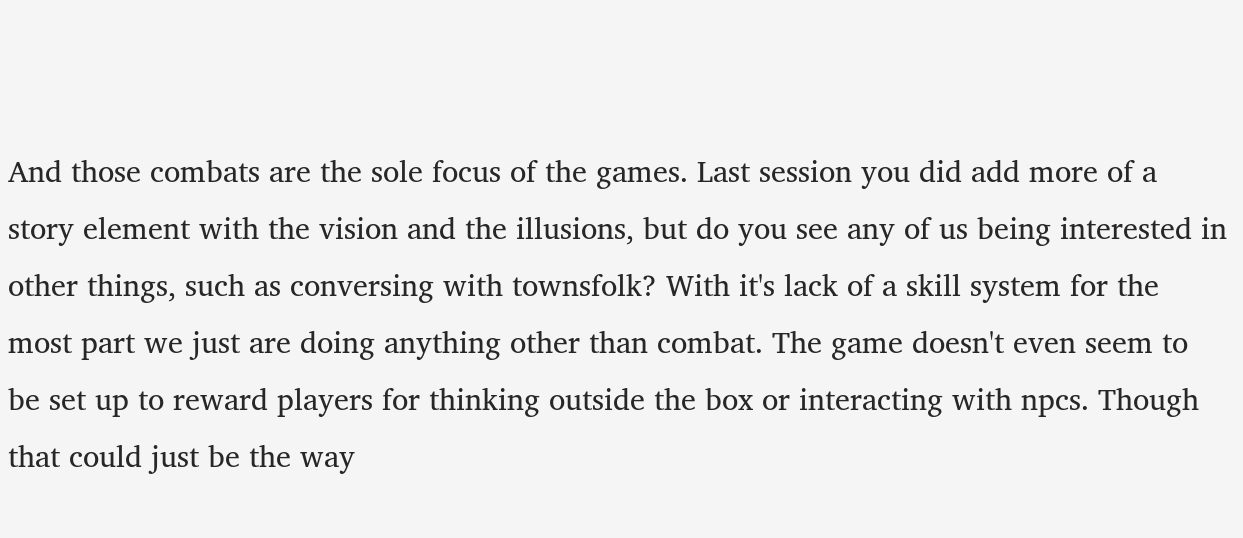And those combats are the sole focus of the games. Last session you did add more of a story element with the vision and the illusions, but do you see any of us being interested in other things, such as conversing with townsfolk? With it's lack of a skill system for the most part we just are doing anything other than combat. The game doesn't even seem to be set up to reward players for thinking outside the box or interacting with npcs. Though that could just be the way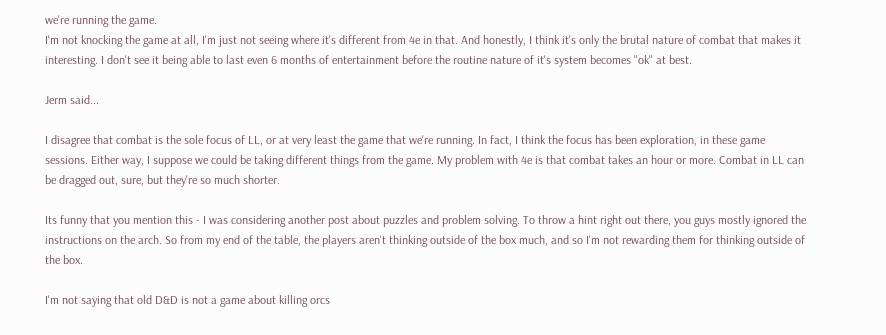we're running the game.
I'm not knocking the game at all, I'm just not seeing where it's different from 4e in that. And honestly, I think it's only the brutal nature of combat that makes it interesting. I don't see it being able to last even 6 months of entertainment before the routine nature of it's system becomes "ok" at best.

Jerm said...

I disagree that combat is the sole focus of LL, or at very least the game that we're running. In fact, I think the focus has been exploration, in these game sessions. Either way, I suppose we could be taking different things from the game. My problem with 4e is that combat takes an hour or more. Combat in LL can be dragged out, sure, but they're so much shorter.

Its funny that you mention this - I was considering another post about puzzles and problem solving. To throw a hint right out there, you guys mostly ignored the instructions on the arch. So from my end of the table, the players aren't thinking outside of the box much, and so I'm not rewarding them for thinking outside of the box.

I'm not saying that old D&D is not a game about killing orcs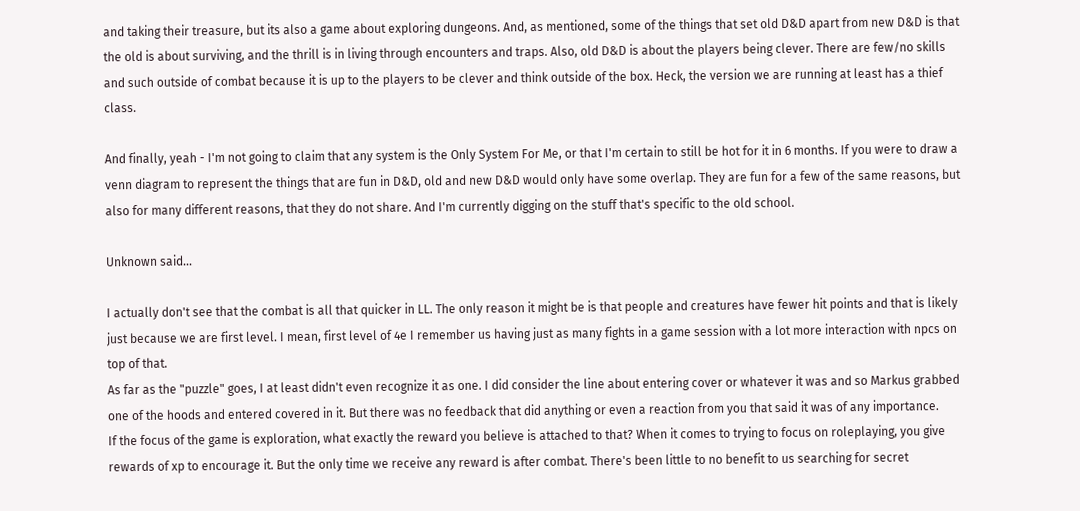and taking their treasure, but its also a game about exploring dungeons. And, as mentioned, some of the things that set old D&D apart from new D&D is that the old is about surviving, and the thrill is in living through encounters and traps. Also, old D&D is about the players being clever. There are few/no skills and such outside of combat because it is up to the players to be clever and think outside of the box. Heck, the version we are running at least has a thief class.

And finally, yeah - I'm not going to claim that any system is the Only System For Me, or that I'm certain to still be hot for it in 6 months. If you were to draw a venn diagram to represent the things that are fun in D&D, old and new D&D would only have some overlap. They are fun for a few of the same reasons, but also for many different reasons, that they do not share. And I'm currently digging on the stuff that's specific to the old school.

Unknown said...

I actually don't see that the combat is all that quicker in LL. The only reason it might be is that people and creatures have fewer hit points and that is likely just because we are first level. I mean, first level of 4e I remember us having just as many fights in a game session with a lot more interaction with npcs on top of that.
As far as the "puzzle" goes, I at least didn't even recognize it as one. I did consider the line about entering cover or whatever it was and so Markus grabbed one of the hoods and entered covered in it. But there was no feedback that did anything or even a reaction from you that said it was of any importance.
If the focus of the game is exploration, what exactly the reward you believe is attached to that? When it comes to trying to focus on roleplaying, you give rewards of xp to encourage it. But the only time we receive any reward is after combat. There's been little to no benefit to us searching for secret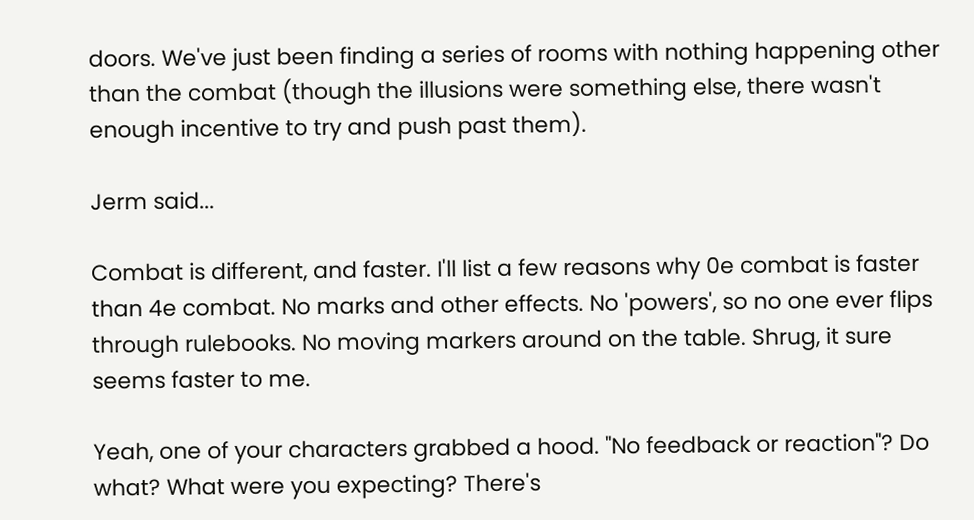doors. We've just been finding a series of rooms with nothing happening other than the combat (though the illusions were something else, there wasn't enough incentive to try and push past them).

Jerm said...

Combat is different, and faster. I'll list a few reasons why 0e combat is faster than 4e combat. No marks and other effects. No 'powers', so no one ever flips through rulebooks. No moving markers around on the table. Shrug, it sure seems faster to me.

Yeah, one of your characters grabbed a hood. "No feedback or reaction"? Do what? What were you expecting? There's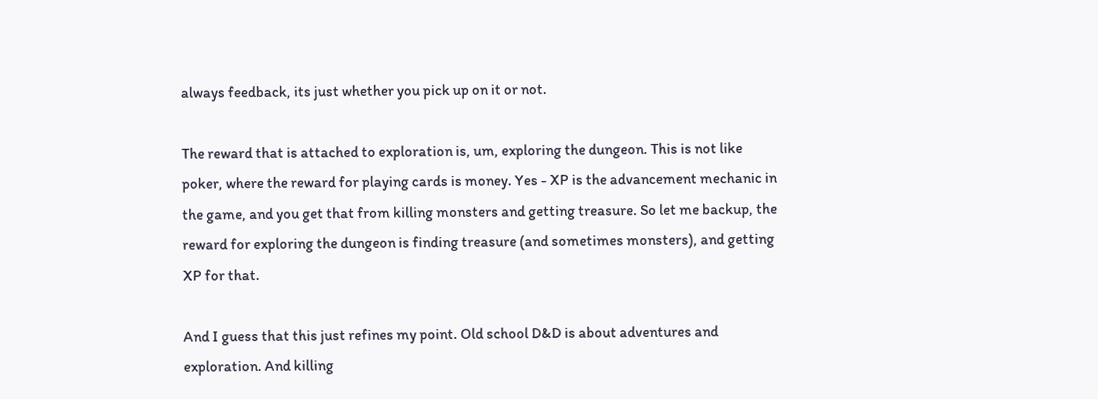always feedback, its just whether you pick up on it or not.

The reward that is attached to exploration is, um, exploring the dungeon. This is not like poker, where the reward for playing cards is money. Yes - XP is the advancement mechanic in the game, and you get that from killing monsters and getting treasure. So let me backup, the reward for exploring the dungeon is finding treasure (and sometimes monsters), and getting XP for that.

And I guess that this just refines my point. Old school D&D is about adventures and exploration. And killing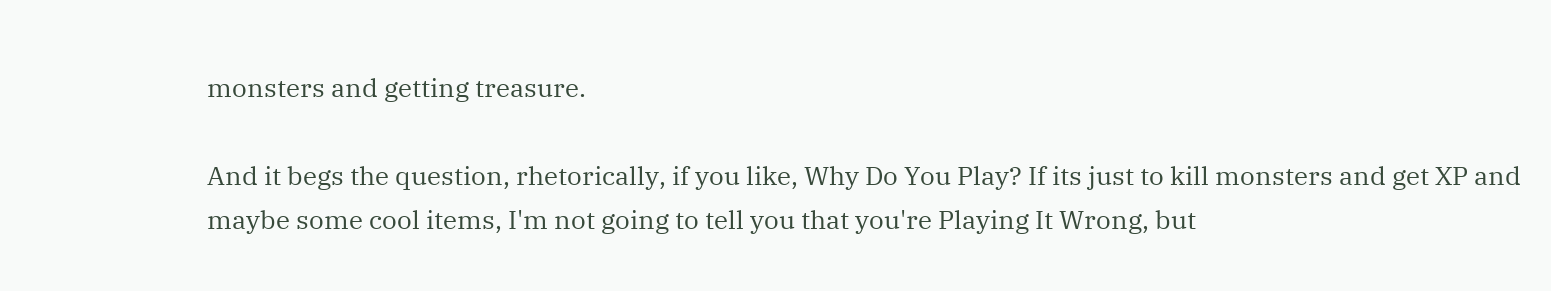monsters and getting treasure.

And it begs the question, rhetorically, if you like, Why Do You Play? If its just to kill monsters and get XP and maybe some cool items, I'm not going to tell you that you're Playing It Wrong, but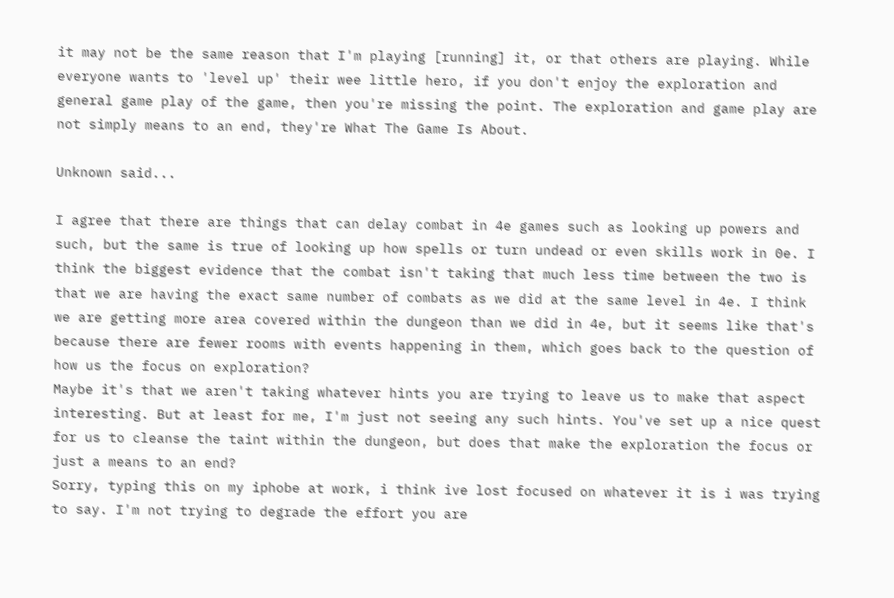it may not be the same reason that I'm playing [running] it, or that others are playing. While everyone wants to 'level up' their wee little hero, if you don't enjoy the exploration and general game play of the game, then you're missing the point. The exploration and game play are not simply means to an end, they're What The Game Is About.

Unknown said...

I agree that there are things that can delay combat in 4e games such as looking up powers and such, but the same is true of looking up how spells or turn undead or even skills work in 0e. I think the biggest evidence that the combat isn't taking that much less time between the two is that we are having the exact same number of combats as we did at the same level in 4e. I think we are getting more area covered within the dungeon than we did in 4e, but it seems like that's because there are fewer rooms with events happening in them, which goes back to the question of how us the focus on exploration?
Maybe it's that we aren't taking whatever hints you are trying to leave us to make that aspect interesting. But at least for me, I'm just not seeing any such hints. You've set up a nice quest for us to cleanse the taint within the dungeon, but does that make the exploration the focus or just a means to an end?
Sorry, typing this on my iphobe at work, i think ive lost focused on whatever it is i was trying to say. I'm not trying to degrade the effort you are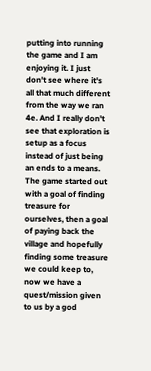putting into running the game and I am enjoying it. I just don't see where it's all that much different from the way we ran 4e. And I really don't see that exploration is setup as a focus instead of just being an ends to a means. The game started out with a goal of finding treasure for ourselves, then a goal of paying back the village and hopefully finding some treasure we could keep to, now we have a quest/mission given to us by a god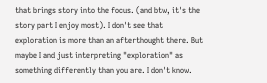that brings story into the focus. (and btw, it's the story part I enjoy most). I don't see that exploration is more than an afterthought there. But maybe I and just interpreting "exploration" as something differently than you are. I don't know.